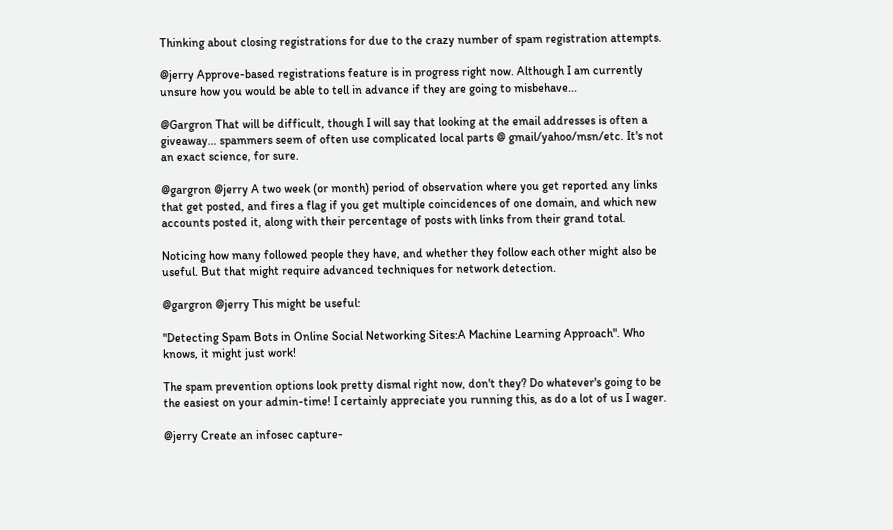Thinking about closing registrations for due to the crazy number of spam registration attempts.

@jerry Approve-based registrations feature is in progress right now. Although I am currently unsure how you would be able to tell in advance if they are going to misbehave...

@Gargron That will be difficult, though I will say that looking at the email addresses is often a giveaway... spammers seem of often use complicated local parts @ gmail/yahoo/msn/etc. It's not an exact science, for sure.

@gargron @jerry A two week (or month) period of observation where you get reported any links that get posted, and fires a flag if you get multiple coincidences of one domain, and which new accounts posted it, along with their percentage of posts with links from their grand total.

Noticing how many followed people they have, and whether they follow each other might also be useful. But that might require advanced techniques for network detection.

@gargron @jerry This might be useful:

"Detecting Spam Bots in Online Social Networking Sites:A Machine Learning Approach". Who knows, it might just work!

The spam prevention options look pretty dismal right now, don't they? Do whatever's going to be the easiest on your admin-time! I certainly appreciate you running this, as do a lot of us I wager.

@jerry Create an infosec capture-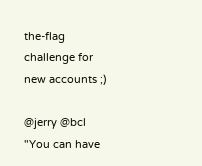the-flag challenge for new accounts ;)

@jerry @bcl "You can have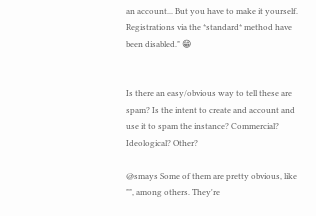an account... But you have to make it yourself. Registrations via the *standard* method have been disabled." 😁


Is there an easy/obvious way to tell these are spam? Is the intent to create and account and use it to spam the instance? Commercial? Ideological? Other?

@smays Some of them are pretty obvious, like "", among others. They're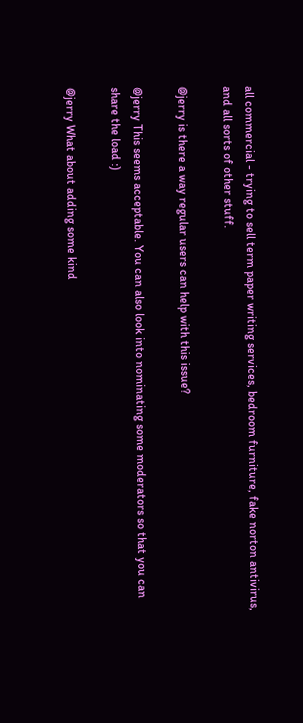all commercial - trying to sell term paper writing services, bedroom furniture, fake norton antivirus, and all sorts of other stuff.

@jerry is there a way regular users can help with this issue?

@jerry This seems acceptable. You can also look into nominating some moderators so that you can share the load :)

@jerry What about adding some kind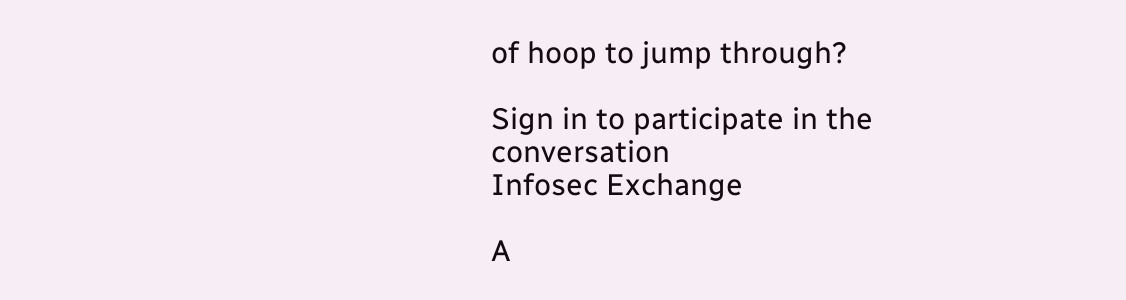of hoop to jump through?

Sign in to participate in the conversation
Infosec Exchange

A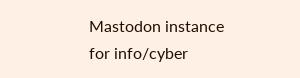Mastodon instance for info/cyber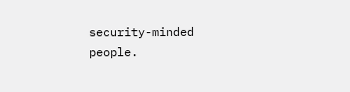security-minded people.